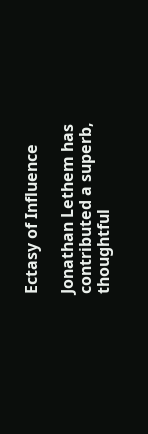Ectasy of Influence

Jonathan Lethem has contributed a superb, thoughtful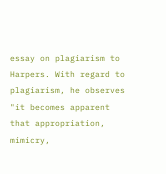essay on plagiarism to Harpers. With regard to plagiarism, he observes "it becomes apparent that appropriation, mimicry,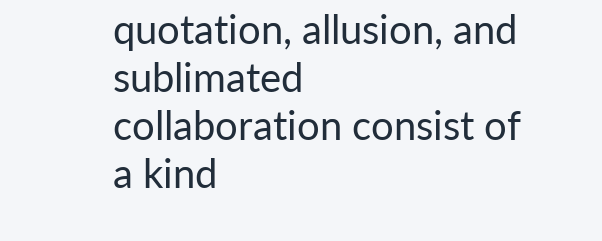quotation, allusion, and sublimated collaboration consist of a kind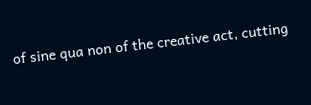of sine qua non of the creative act, cutting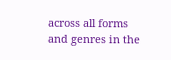across all forms and genres in the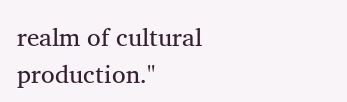realm of cultural production."